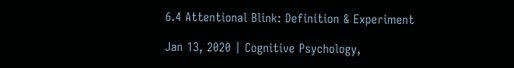6.4 Attentional Blink: Definition & Experiment

Jan 13, 2020 | Cognitive Psychology,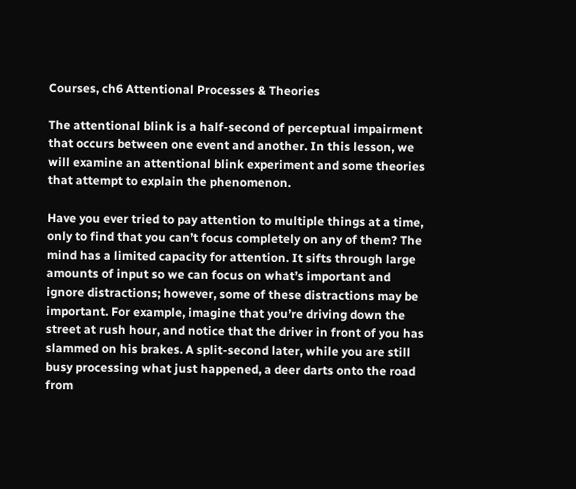Courses, ch6 Attentional Processes & Theories

The attentional blink is a half-second of perceptual impairment that occurs between one event and another. In this lesson, we will examine an attentional blink experiment and some theories that attempt to explain the phenomenon.

Have you ever tried to pay attention to multiple things at a time, only to find that you can’t focus completely on any of them? The mind has a limited capacity for attention. It sifts through large amounts of input so we can focus on what’s important and ignore distractions; however, some of these distractions may be important. For example, imagine that you’re driving down the street at rush hour, and notice that the driver in front of you has slammed on his brakes. A split-second later, while you are still busy processing what just happened, a deer darts onto the road from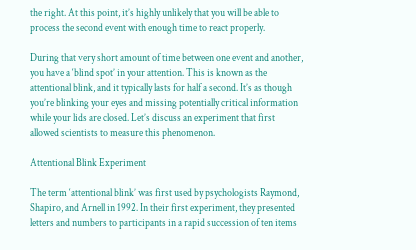the right. At this point, it’s highly unlikely that you will be able to process the second event with enough time to react properly.

During that very short amount of time between one event and another, you have a ‘blind spot’ in your attention. This is known as the attentional blink, and it typically lasts for half a second. It’s as though you’re blinking your eyes and missing potentially critical information while your lids are closed. Let’s discuss an experiment that first allowed scientists to measure this phenomenon.

Attentional Blink Experiment

The term ‘attentional blink’ was first used by psychologists Raymond, Shapiro, and Arnell in 1992. In their first experiment, they presented letters and numbers to participants in a rapid succession of ten items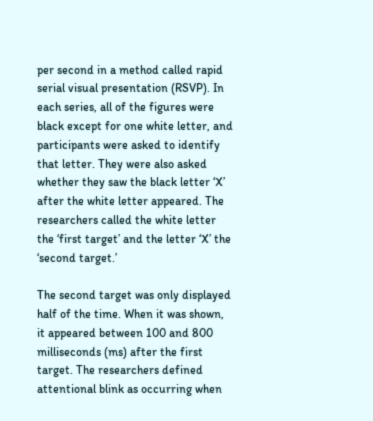per second in a method called rapid serial visual presentation (RSVP). In each series, all of the figures were black except for one white letter, and participants were asked to identify that letter. They were also asked whether they saw the black letter ‘X’ after the white letter appeared. The researchers called the white letter the ‘first target’ and the letter ‘X’ the ‘second target.’

The second target was only displayed half of the time. When it was shown, it appeared between 100 and 800 milliseconds (ms) after the first target. The researchers defined attentional blink as occurring when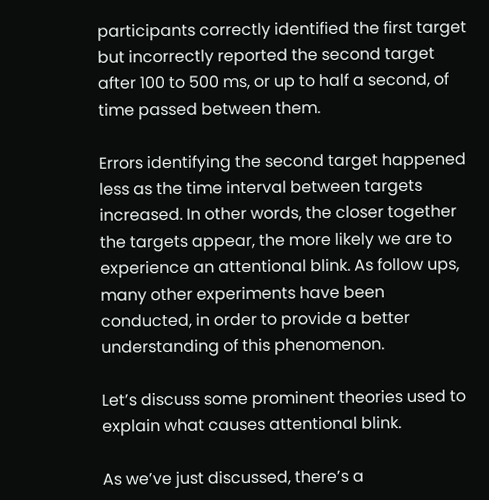participants correctly identified the first target but incorrectly reported the second target after 100 to 500 ms, or up to half a second, of time passed between them.

Errors identifying the second target happened less as the time interval between targets increased. In other words, the closer together the targets appear, the more likely we are to experience an attentional blink. As follow ups, many other experiments have been conducted, in order to provide a better understanding of this phenomenon.

Let’s discuss some prominent theories used to explain what causes attentional blink.

As we’ve just discussed, there’s a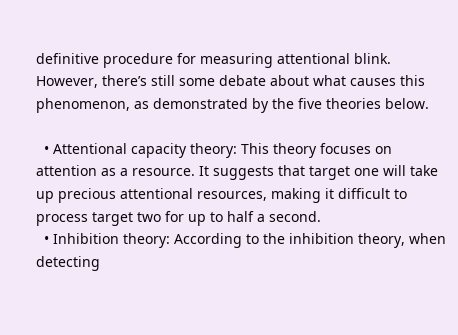definitive procedure for measuring attentional blink. However, there’s still some debate about what causes this phenomenon, as demonstrated by the five theories below.

  • Attentional capacity theory: This theory focuses on attention as a resource. It suggests that target one will take up precious attentional resources, making it difficult to process target two for up to half a second.
  • Inhibition theory: According to the inhibition theory, when detecting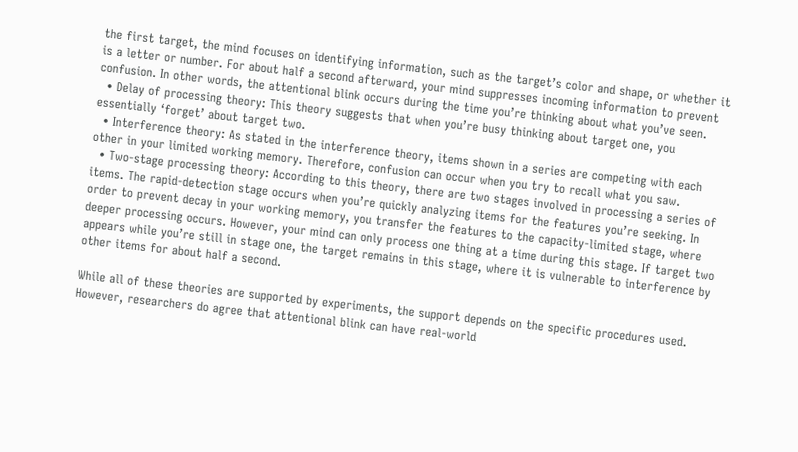the first target, the mind focuses on identifying information, such as the target’s color and shape, or whether it is a letter or number. For about half a second afterward, your mind suppresses incoming information to prevent confusion. In other words, the attentional blink occurs during the time you’re thinking about what you’ve seen.
  • Delay of processing theory: This theory suggests that when you’re busy thinking about target one, you essentially ‘forget’ about target two.
  • Interference theory: As stated in the interference theory, items shown in a series are competing with each other in your limited working memory. Therefore, confusion can occur when you try to recall what you saw.
  • Two-stage processing theory: According to this theory, there are two stages involved in processing a series of items. The rapid-detection stage occurs when you’re quickly analyzing items for the features you’re seeking. In order to prevent decay in your working memory, you transfer the features to the capacity-limited stage, where deeper processing occurs. However, your mind can only process one thing at a time during this stage. If target two appears while you’re still in stage one, the target remains in this stage, where it is vulnerable to interference by other items for about half a second.

While all of these theories are supported by experiments, the support depends on the specific procedures used. However, researchers do agree that attentional blink can have real-world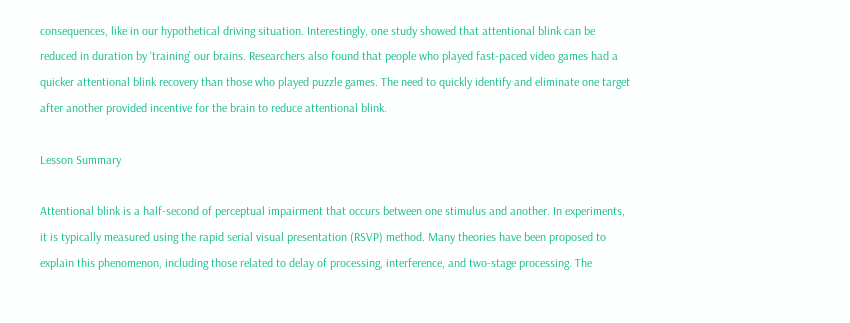consequences, like in our hypothetical driving situation. Interestingly, one study showed that attentional blink can be reduced in duration by ‘training’ our brains. Researchers also found that people who played fast-paced video games had a quicker attentional blink recovery than those who played puzzle games. The need to quickly identify and eliminate one target after another provided incentive for the brain to reduce attentional blink.

Lesson Summary

Attentional blink is a half-second of perceptual impairment that occurs between one stimulus and another. In experiments, it is typically measured using the rapid serial visual presentation (RSVP) method. Many theories have been proposed to explain this phenomenon, including those related to delay of processing, interference, and two-stage processing. The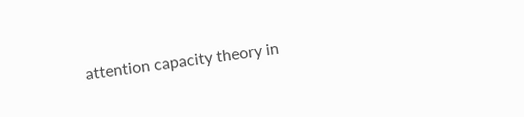attention capacity theory in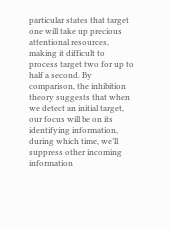particular states that target one will take up precious attentional resources, making it difficult to process target two for up to half a second. By comparison, the inhibition theory suggests that when we detect an initial target, our focus will be on its identifying information, during which time, we’ll suppress other incoming information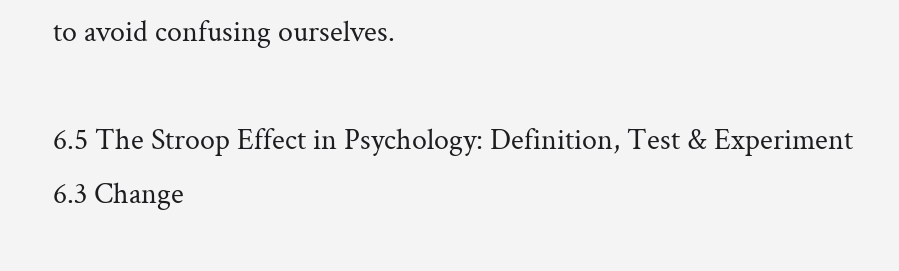to avoid confusing ourselves.

6.5 The Stroop Effect in Psychology: Definition, Test & Experiment
6.3 Change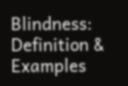Blindness: Definition & Examples